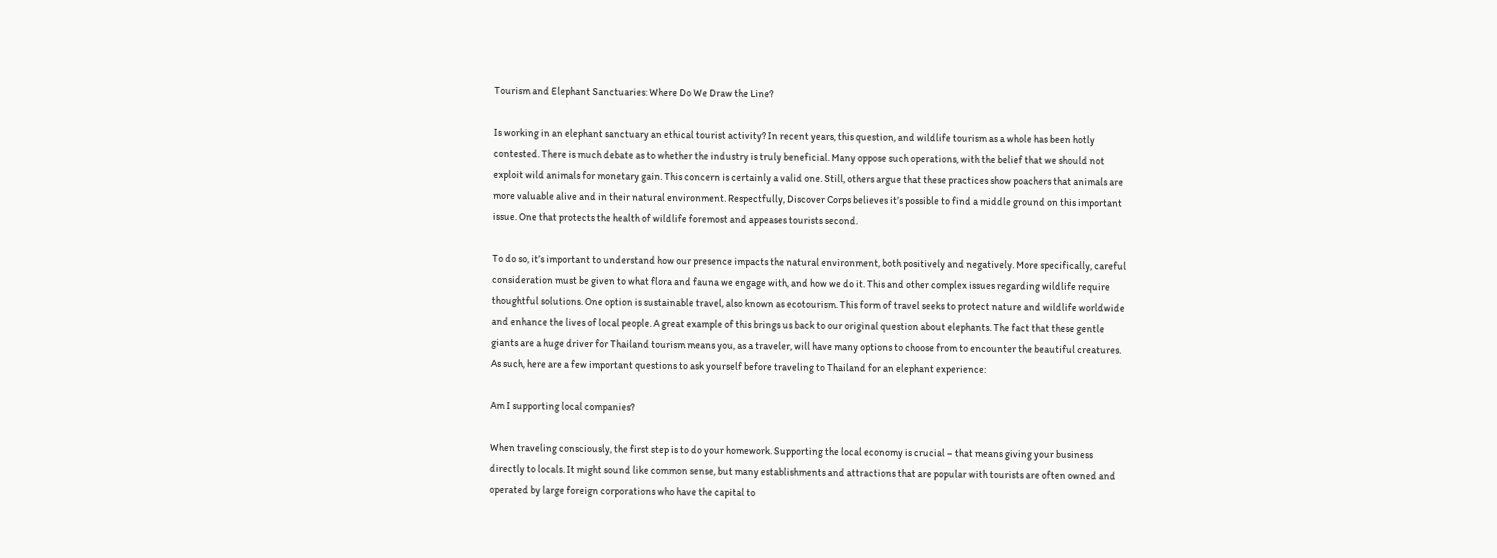Tourism and Elephant Sanctuaries: Where Do We Draw the Line?

Is working in an elephant sanctuary an ethical tourist activity? In recent years, this question, and wildlife tourism as a whole has been hotly contested. There is much debate as to whether the industry is truly beneficial. Many oppose such operations, with the belief that we should not exploit wild animals for monetary gain. This concern is certainly a valid one. Still, others argue that these practices show poachers that animals are more valuable alive and in their natural environment. Respectfully, Discover Corps believes it’s possible to find a middle ground on this important issue. One that protects the health of wildlife foremost and appeases tourists second.

To do so, it’s important to understand how our presence impacts the natural environment, both positively and negatively. More specifically, careful consideration must be given to what flora and fauna we engage with, and how we do it. This and other complex issues regarding wildlife require thoughtful solutions. One option is sustainable travel, also known as ecotourism. This form of travel seeks to protect nature and wildlife worldwide and enhance the lives of local people. A great example of this brings us back to our original question about elephants. The fact that these gentle giants are a huge driver for Thailand tourism means you, as a traveler, will have many options to choose from to encounter the beautiful creatures. As such, here are a few important questions to ask yourself before traveling to Thailand for an elephant experience:

Am I supporting local companies?

When traveling consciously, the first step is to do your homework. Supporting the local economy is crucial – that means giving your business directly to locals. It might sound like common sense, but many establishments and attractions that are popular with tourists are often owned and operated by large foreign corporations who have the capital to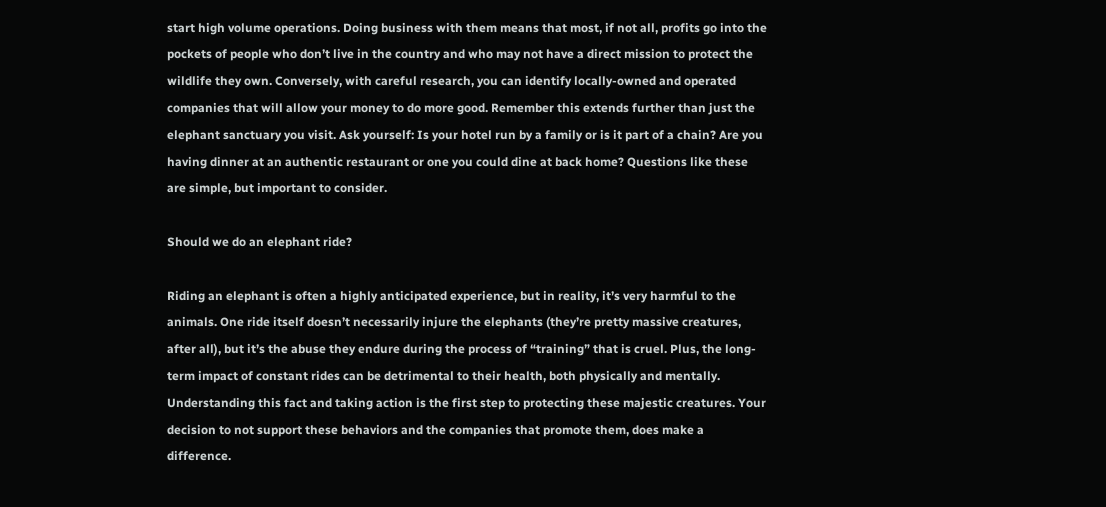start high volume operations. Doing business with them means that most, if not all, profits go into the pockets of people who don’t live in the country and who may not have a direct mission to protect the wildlife they own. Conversely, with careful research, you can identify locally-owned and operated companies that will allow your money to do more good. Remember this extends further than just the elephant sanctuary you visit. Ask yourself: Is your hotel run by a family or is it part of a chain? Are you having dinner at an authentic restaurant or one you could dine at back home? Questions like these are simple, but important to consider.

Should we do an elephant ride?

Riding an elephant is often a highly anticipated experience, but in reality, it’s very harmful to the animals. One ride itself doesn’t necessarily injure the elephants (they’re pretty massive creatures, after all), but it’s the abuse they endure during the process of “training” that is cruel. Plus, the long-term impact of constant rides can be detrimental to their health, both physically and mentally. Understanding this fact and taking action is the first step to protecting these majestic creatures. Your decision to not support these behaviors and the companies that promote them, does make a difference.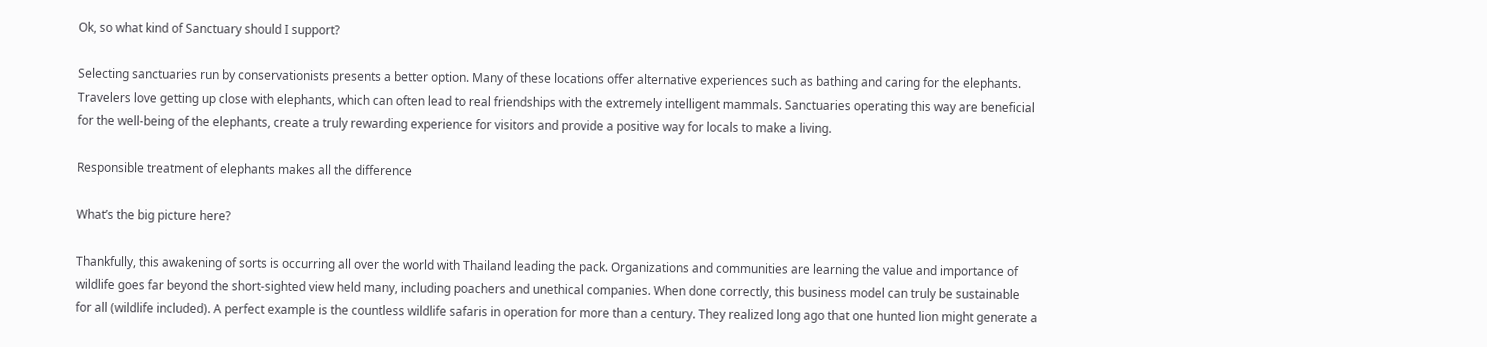Ok, so what kind of Sanctuary should I support?

Selecting sanctuaries run by conservationists presents a better option. Many of these locations offer alternative experiences such as bathing and caring for the elephants. Travelers love getting up close with elephants, which can often lead to real friendships with the extremely intelligent mammals. Sanctuaries operating this way are beneficial for the well-being of the elephants, create a truly rewarding experience for visitors and provide a positive way for locals to make a living.

Responsible treatment of elephants makes all the difference

What’s the big picture here?

Thankfully, this awakening of sorts is occurring all over the world with Thailand leading the pack. Organizations and communities are learning the value and importance of wildlife goes far beyond the short-sighted view held many, including poachers and unethical companies. When done correctly, this business model can truly be sustainable for all (wildlife included). A perfect example is the countless wildlife safaris in operation for more than a century. They realized long ago that one hunted lion might generate a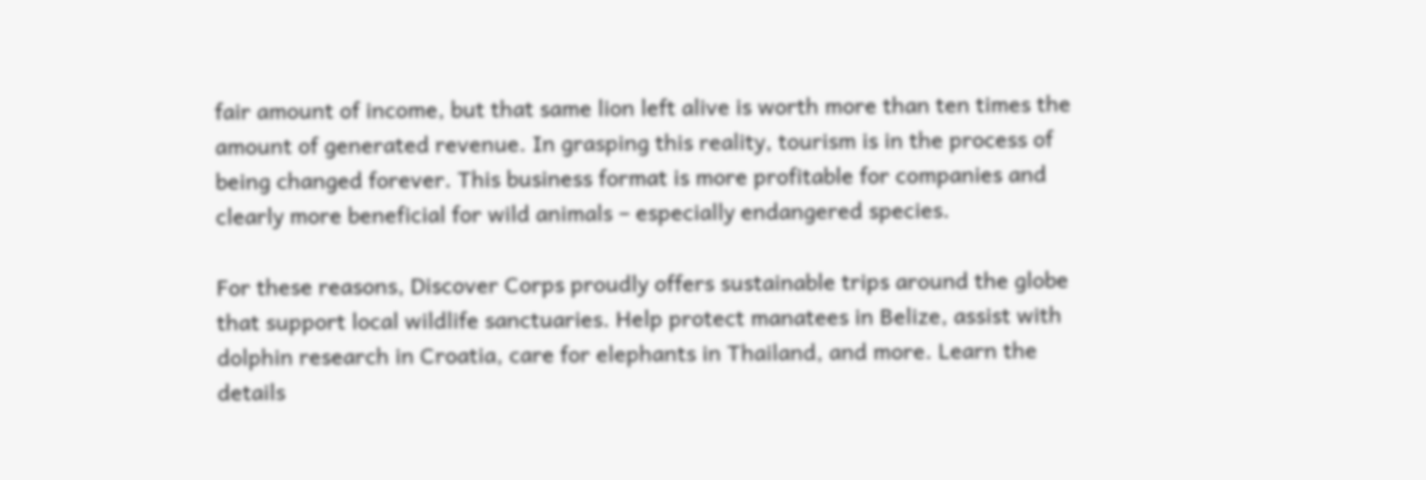fair amount of income, but that same lion left alive is worth more than ten times the amount of generated revenue. In grasping this reality, tourism is in the process of being changed forever. This business format is more profitable for companies and clearly more beneficial for wild animals – especially endangered species.

For these reasons, Discover Corps proudly offers sustainable trips around the globe that support local wildlife sanctuaries. Help protect manatees in Belize, assist with dolphin research in Croatia, care for elephants in Thailand, and more. Learn the details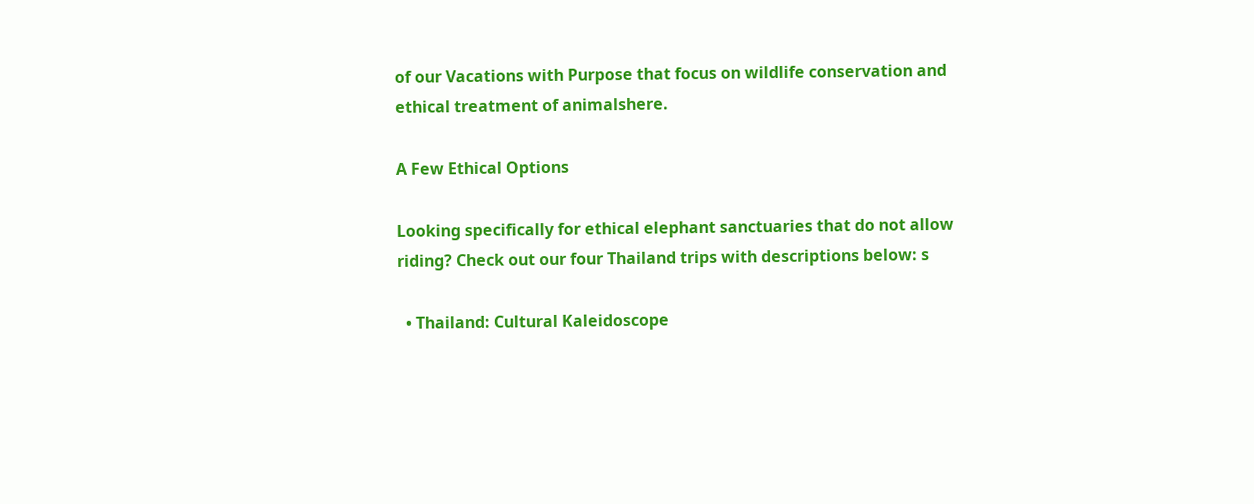of our Vacations with Purpose that focus on wildlife conservation and ethical treatment of animalshere.

A Few Ethical Options

Looking specifically for ethical elephant sanctuaries that do not allow riding? Check out our four Thailand trips with descriptions below: s

  • Thailand: Cultural Kaleidoscope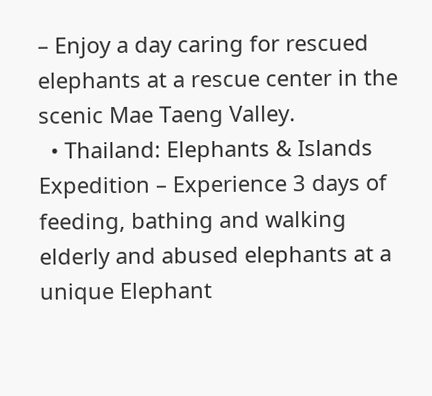– Enjoy a day caring for rescued elephants at a rescue center in the scenic Mae Taeng Valley.
  • Thailand: Elephants & Islands Expedition – Experience 3 days of feeding, bathing and walking elderly and abused elephants at a unique Elephant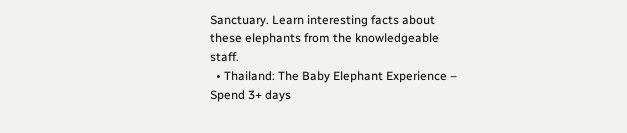Sanctuary. Learn interesting facts about these elephants from the knowledgeable staff.
  • Thailand: The Baby Elephant Experience – Spend 3+ days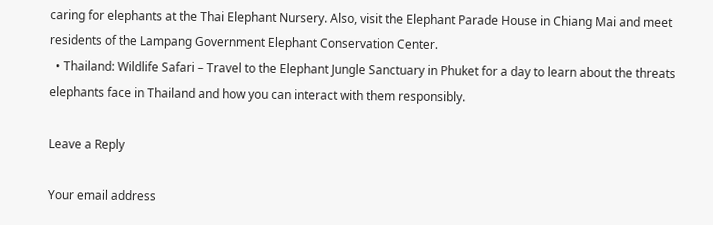caring for elephants at the Thai Elephant Nursery. Also, visit the Elephant Parade House in Chiang Mai and meet residents of the Lampang Government Elephant Conservation Center.
  • Thailand: Wildlife Safari – Travel to the Elephant Jungle Sanctuary in Phuket for a day to learn about the threats elephants face in Thailand and how you can interact with them responsibly.

Leave a Reply

Your email address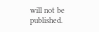will not be published.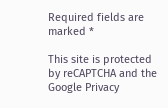Required fields are marked *

This site is protected by reCAPTCHA and the Google Privacy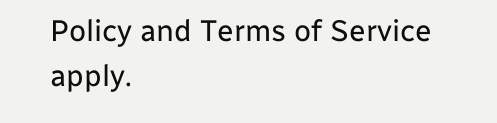Policy and Terms of Service apply.